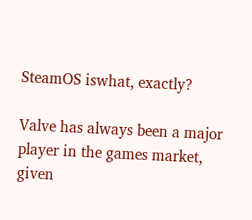SteamOS iswhat, exactly?

Valve has always been a major player in the games market, given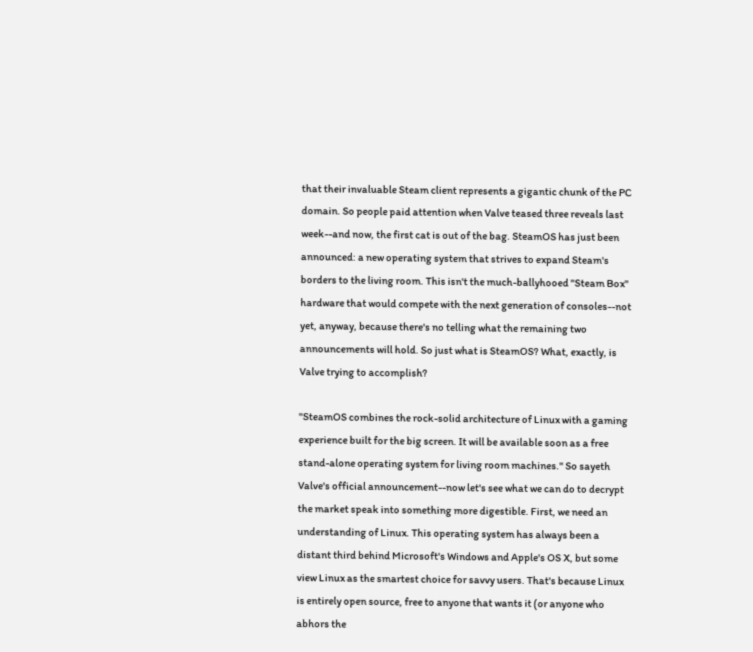that their invaluable Steam client represents a gigantic chunk of the PC domain. So people paid attention when Valve teased three reveals last week--and now, the first cat is out of the bag. SteamOS has just been announced: a new operating system that strives to expand Steam's borders to the living room. This isn't the much-ballyhooed "Steam Box" hardware that would compete with the next generation of consoles--not yet, anyway, because there's no telling what the remaining two announcements will hold. So just what is SteamOS? What, exactly, is Valve trying to accomplish?

"SteamOS combines the rock-solid architecture of Linux with a gaming experience built for the big screen. It will be available soon as a free stand-alone operating system for living room machines." So sayeth Valve's official announcement--now let's see what we can do to decrypt the market speak into something more digestible. First, we need an understanding of Linux. This operating system has always been a distant third behind Microsoft's Windows and Apple's OS X, but some view Linux as the smartest choice for savvy users. That's because Linux is entirely open source, free to anyone that wants it (or anyone who abhors the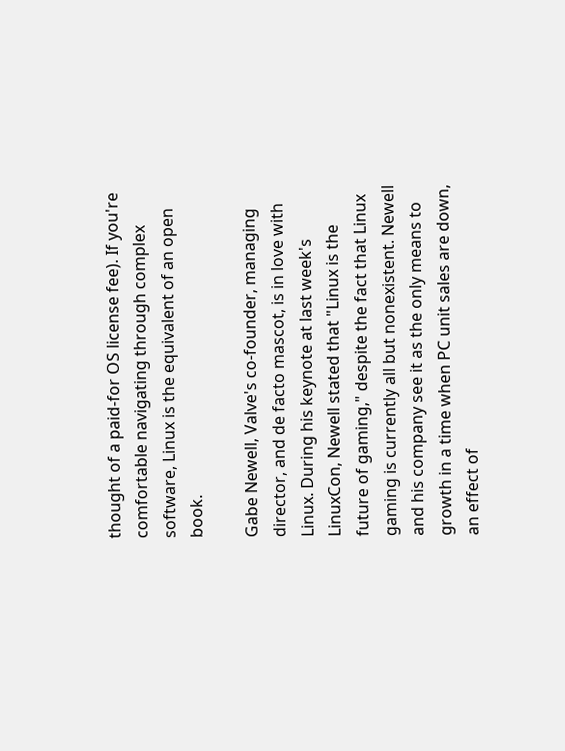thought of a paid-for OS license fee). If you're comfortable navigating through complex software, Linux is the equivalent of an open book.

Gabe Newell, Valve's co-founder, managing director, and de facto mascot, is in love with Linux. During his keynote at last week's LinuxCon, Newell stated that "Linux is the future of gaming," despite the fact that Linux gaming is currently all but nonexistent. Newell and his company see it as the only means to growth in a time when PC unit sales are down, an effect of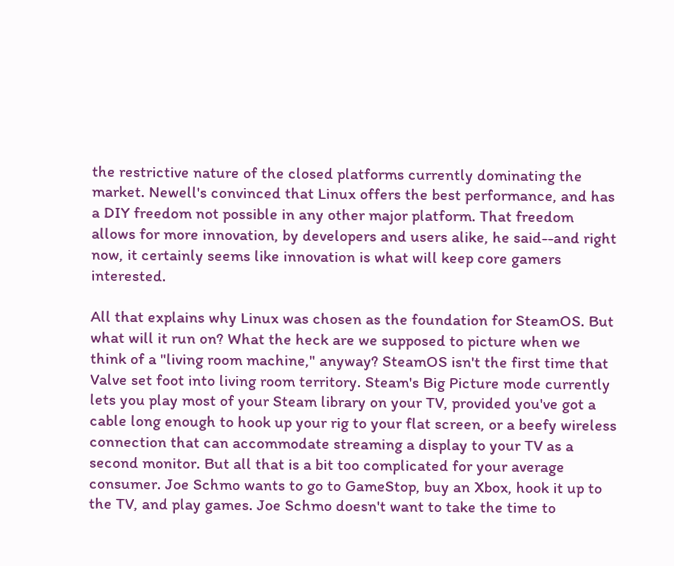the restrictive nature of the closed platforms currently dominating the market. Newell's convinced that Linux offers the best performance, and has a DIY freedom not possible in any other major platform. That freedom allows for more innovation, by developers and users alike, he said--and right now, it certainly seems like innovation is what will keep core gamers interested.

All that explains why Linux was chosen as the foundation for SteamOS. But what will it run on? What the heck are we supposed to picture when we think of a "living room machine," anyway? SteamOS isn't the first time that Valve set foot into living room territory. Steam's Big Picture mode currently lets you play most of your Steam library on your TV, provided you've got a cable long enough to hook up your rig to your flat screen, or a beefy wireless connection that can accommodate streaming a display to your TV as a second monitor. But all that is a bit too complicated for your average consumer. Joe Schmo wants to go to GameStop, buy an Xbox, hook it up to the TV, and play games. Joe Schmo doesn't want to take the time to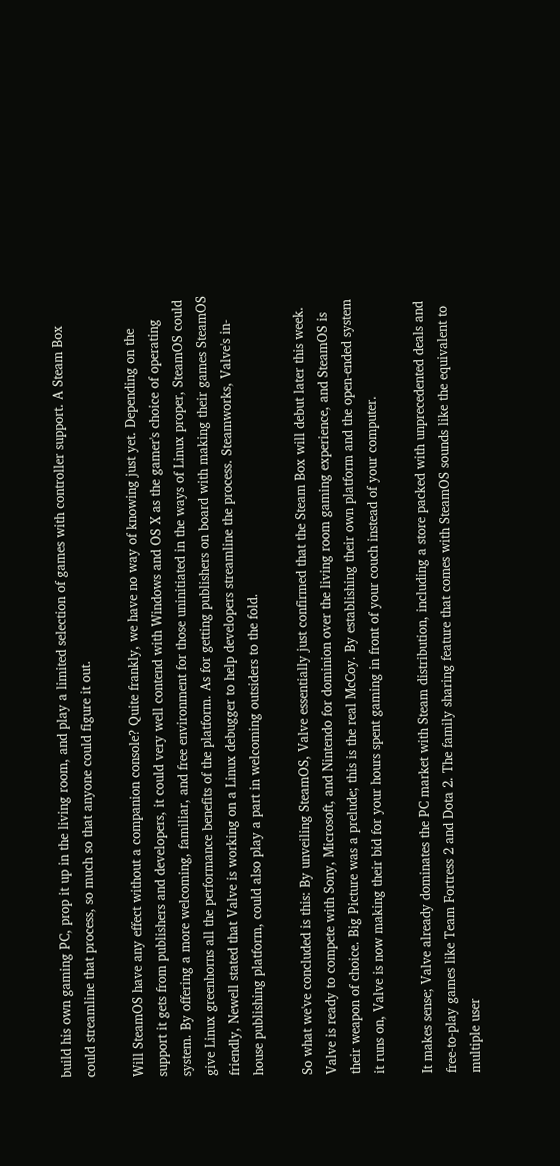build his own gaming PC, prop it up in the living room, and play a limited selection of games with controller support. A Steam Box could streamline that process, so much so that anyone could figure it out.

Will SteamOS have any effect without a companion console? Quite frankly, we have no way of knowing just yet. Depending on the support it gets from publishers and developers, it could very well contend with Windows and OS X as the gamer's choice of operating system. By offering a more welcoming, familiar, and free environment for those uninitiated in the ways of Linux proper, SteamOS could give Linux greenhorns all the performance benefits of the platform. As for getting publishers on board with making their games SteamOS friendly, Newell stated that Valve is working on a Linux debugger to help developers streamline the process. Steamworks, Valve's in-house publishing platform, could also play a part in welcoming outsiders to the fold.

So what we've concluded is this: By unveiling SteamOS, Valve essentially just confirmed that the Steam Box will debut later this week. Valve is ready to compete with Sony, Microsoft, and Nintendo for dominion over the living room gaming experience, and SteamOS is their weapon of choice. Big Picture was a prelude; this is the real McCoy. By establishing their own platform and the open-ended system it runs on, Valve is now making their bid for your hours spent gaming in front of your couch instead of your computer.

It makes sense; Valve already dominates the PC market with Steam distribution, including a store packed with unprecedented deals and free-to-play games like Team Fortress 2 and Dota 2. The family sharing feature that comes with SteamOS sounds like the equivalent to multiple user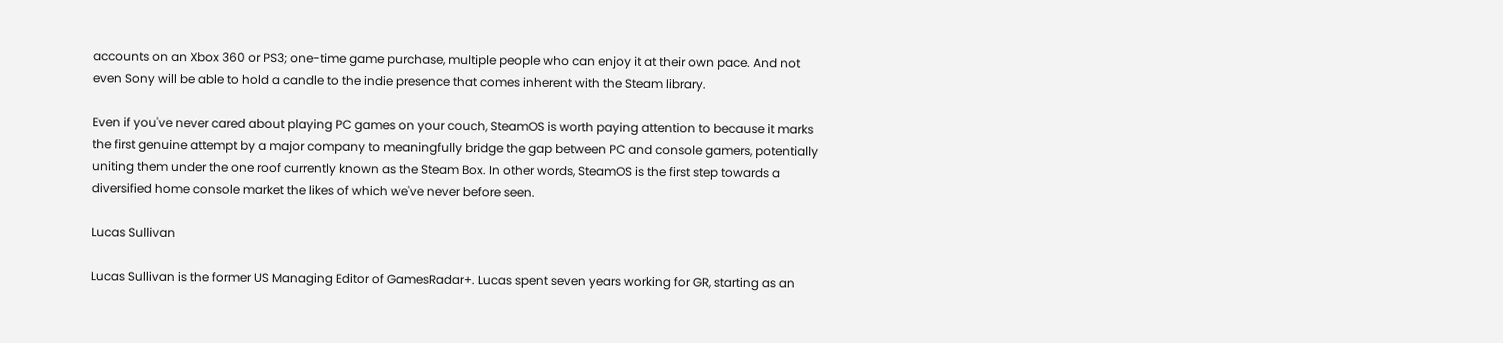accounts on an Xbox 360 or PS3; one-time game purchase, multiple people who can enjoy it at their own pace. And not even Sony will be able to hold a candle to the indie presence that comes inherent with the Steam library.

Even if you've never cared about playing PC games on your couch, SteamOS is worth paying attention to because it marks the first genuine attempt by a major company to meaningfully bridge the gap between PC and console gamers, potentially uniting them under the one roof currently known as the Steam Box. In other words, SteamOS is the first step towards a diversified home console market the likes of which we've never before seen.

Lucas Sullivan

Lucas Sullivan is the former US Managing Editor of GamesRadar+. Lucas spent seven years working for GR, starting as an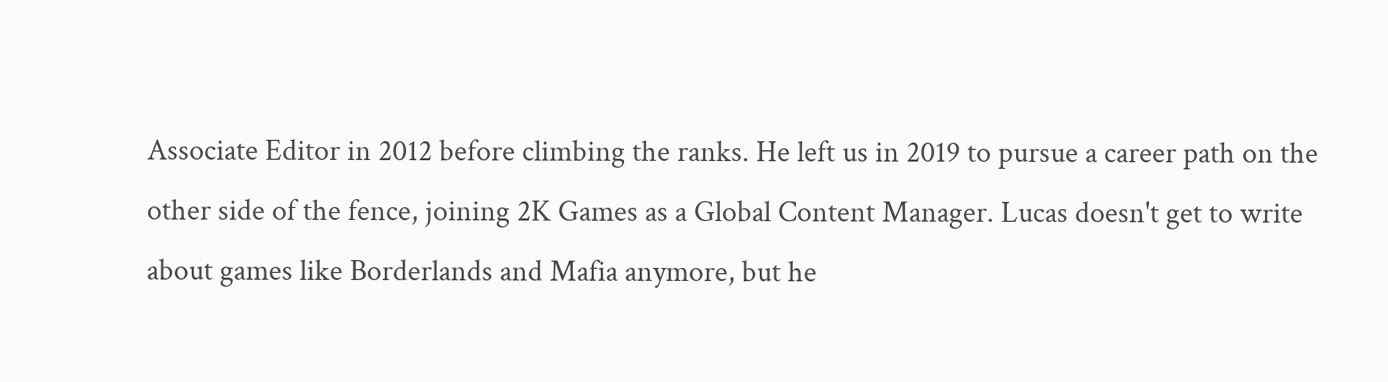Associate Editor in 2012 before climbing the ranks. He left us in 2019 to pursue a career path on the other side of the fence, joining 2K Games as a Global Content Manager. Lucas doesn't get to write about games like Borderlands and Mafia anymore, but he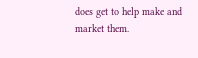does get to help make and market them.